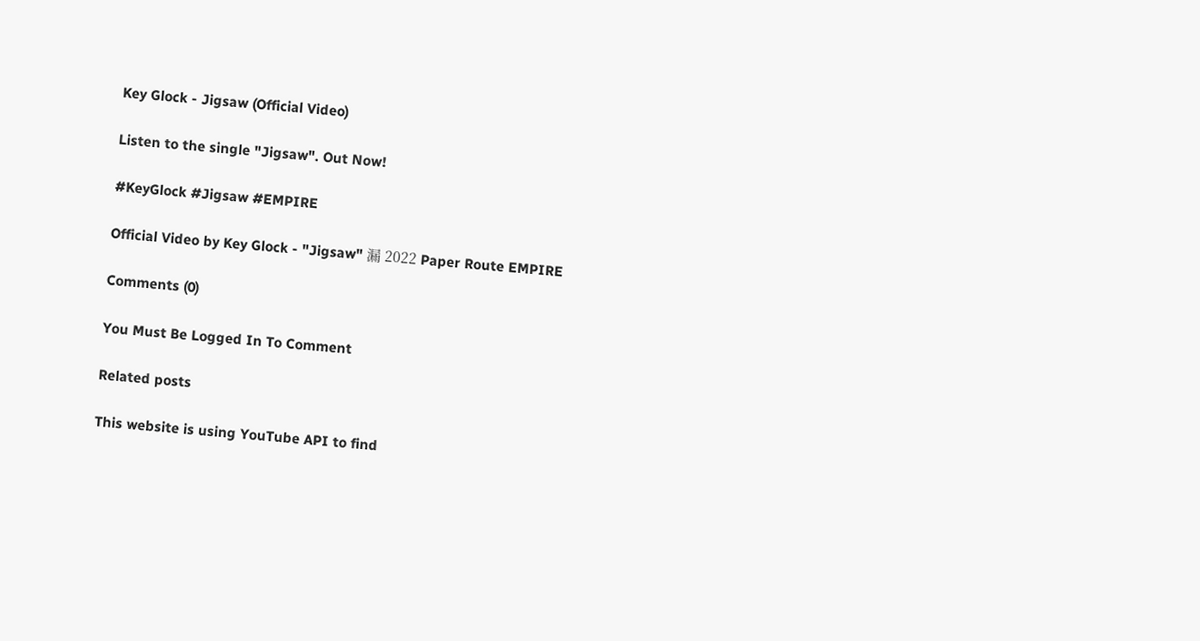Key Glock - Jigsaw (Official Video)

Listen to the single "Jigsaw". Out Now!

#KeyGlock #Jigsaw #EMPIRE

Official Video by Key Glock - "Jigsaw" 漏 2022 Paper Route EMPIRE

Comments (0)

You Must Be Logged In To Comment

Related posts

This website is using YouTube API to find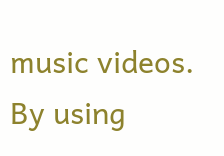music videos. By using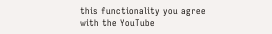this functionality you agree with the YouTube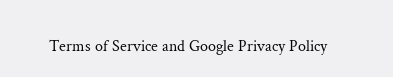Terms of Service and Google Privacy Policy